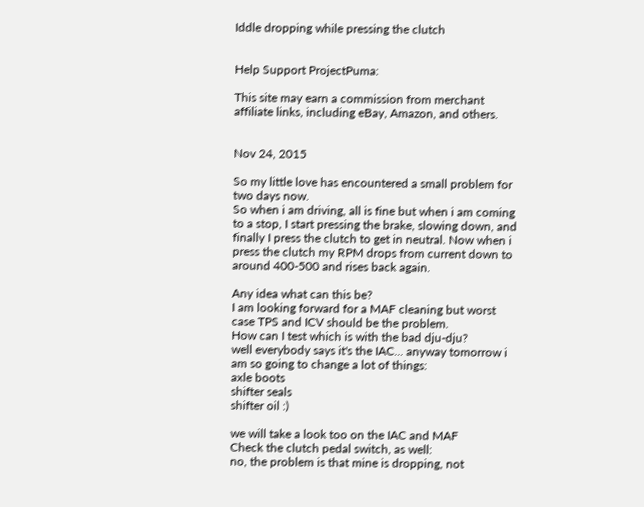Iddle dropping while pressing the clutch


Help Support ProjectPuma:

This site may earn a commission from merchant affiliate links, including eBay, Amazon, and others.


Nov 24, 2015

So my little love has encountered a small problem for two days now.
So when i am driving, all is fine but when i am coming to a stop, I start pressing the brake, slowing down, and finally I press the clutch to get in neutral. Now when i press the clutch my RPM drops from current down to around 400-500 and rises back again.

Any idea what can this be?
I am looking forward for a MAF cleaning but worst case TPS and ICV should be the problem.
How can I test which is with the bad dju-dju?
well everybody says it's the IAC... anyway tomorrow i am so going to change a lot of things:
axle boots
shifter seals
shifter oil :)

we will take a look too on the IAC and MAF
Check the clutch pedal switch, as well:
no, the problem is that mine is dropping, not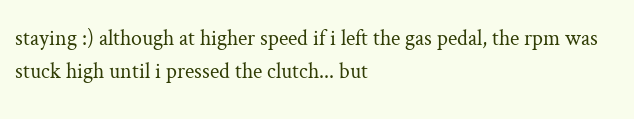staying :) although at higher speed if i left the gas pedal, the rpm was stuck high until i pressed the clutch... but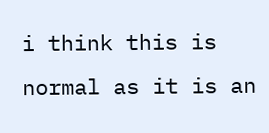i think this is normal as it is an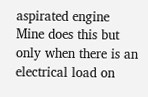aspirated engine
Mine does this but only when there is an electrical load on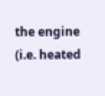the engine (i.e. heated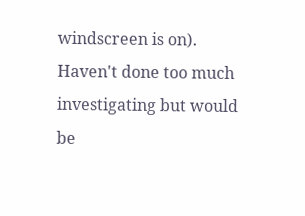windscreen is on). Haven't done too much investigating but would be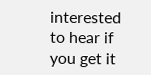interested to hear if you get it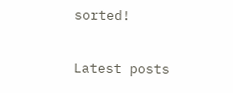sorted!

Latest posts